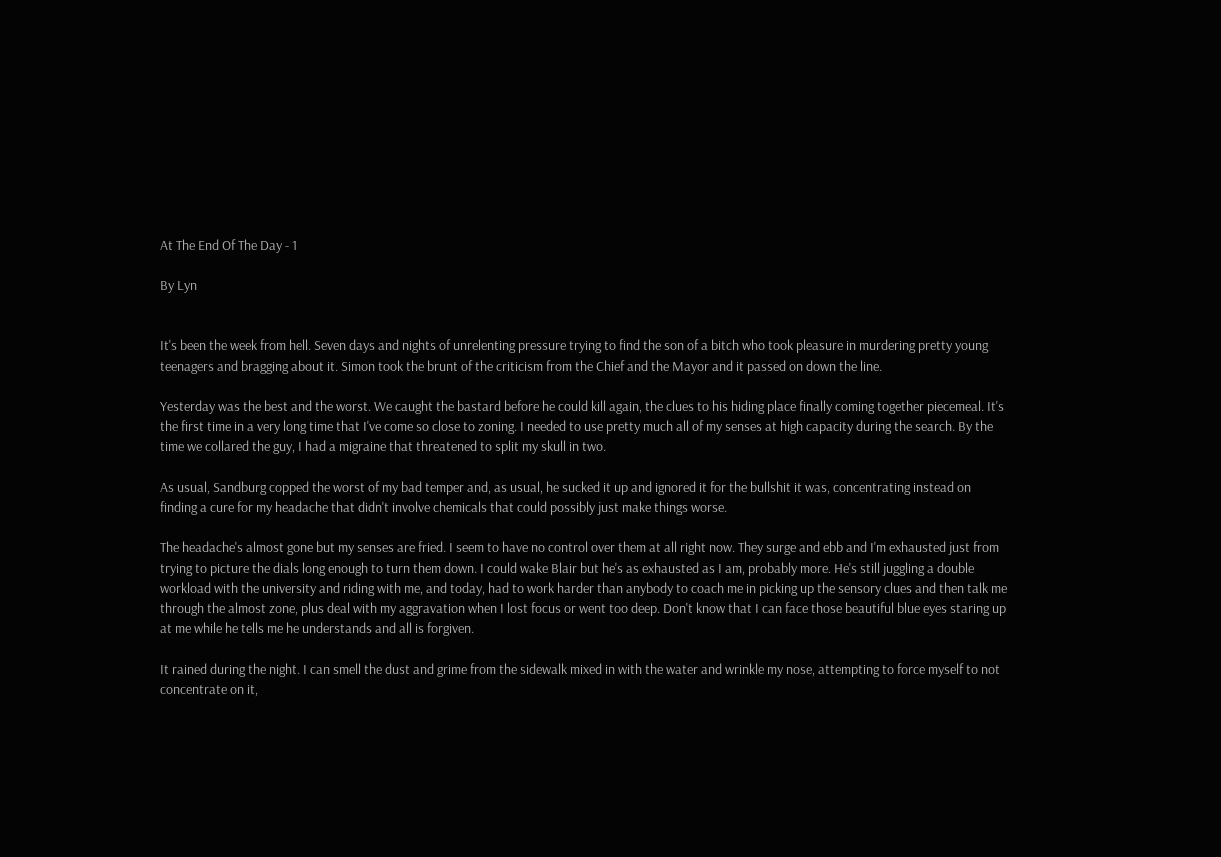At The End Of The Day - 1

By Lyn


It's been the week from hell. Seven days and nights of unrelenting pressure trying to find the son of a bitch who took pleasure in murdering pretty young teenagers and bragging about it. Simon took the brunt of the criticism from the Chief and the Mayor and it passed on down the line.

Yesterday was the best and the worst. We caught the bastard before he could kill again, the clues to his hiding place finally coming together piecemeal. It's the first time in a very long time that I've come so close to zoning. I needed to use pretty much all of my senses at high capacity during the search. By the time we collared the guy, I had a migraine that threatened to split my skull in two.

As usual, Sandburg copped the worst of my bad temper and, as usual, he sucked it up and ignored it for the bullshit it was, concentrating instead on finding a cure for my headache that didn't involve chemicals that could possibly just make things worse.

The headache's almost gone but my senses are fried. I seem to have no control over them at all right now. They surge and ebb and I'm exhausted just from trying to picture the dials long enough to turn them down. I could wake Blair but he's as exhausted as I am, probably more. He's still juggling a double workload with the university and riding with me, and today, had to work harder than anybody to coach me in picking up the sensory clues and then talk me through the almost zone, plus deal with my aggravation when I lost focus or went too deep. Don't know that I can face those beautiful blue eyes staring up at me while he tells me he understands and all is forgiven.

It rained during the night. I can smell the dust and grime from the sidewalk mixed in with the water and wrinkle my nose, attempting to force myself to not concentrate on it,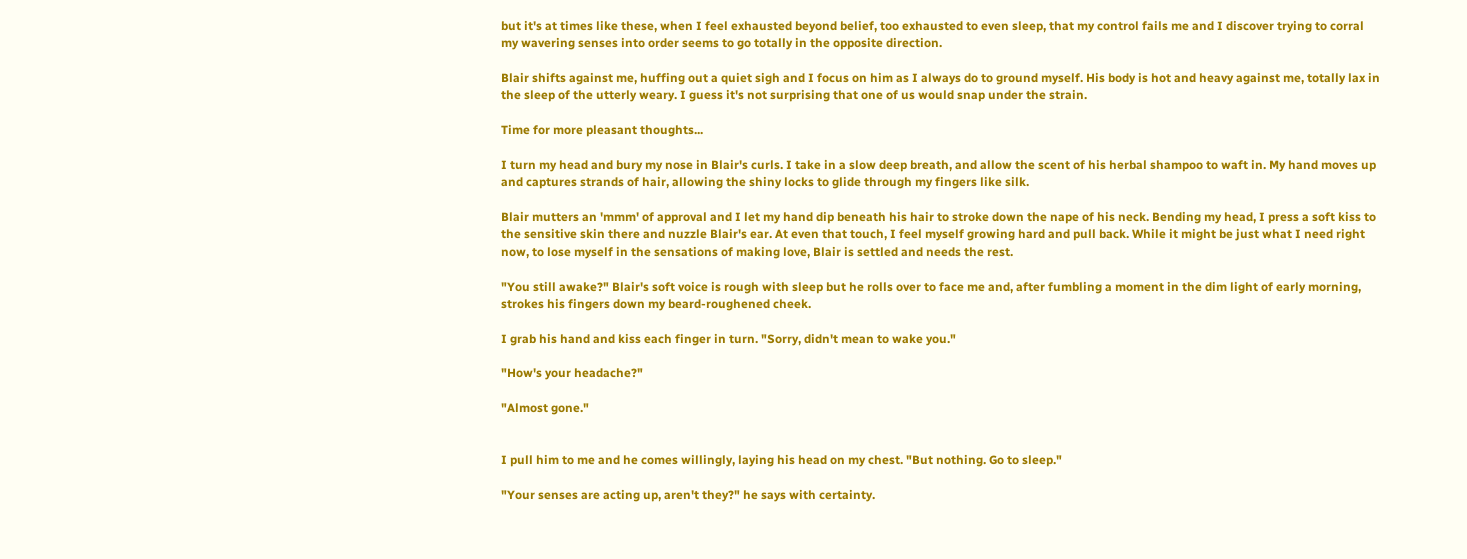but it's at times like these, when I feel exhausted beyond belief, too exhausted to even sleep, that my control fails me and I discover trying to corral my wavering senses into order seems to go totally in the opposite direction.

Blair shifts against me, huffing out a quiet sigh and I focus on him as I always do to ground myself. His body is hot and heavy against me, totally lax in the sleep of the utterly weary. I guess it's not surprising that one of us would snap under the strain.

Time for more pleasant thoughts...

I turn my head and bury my nose in Blair's curls. I take in a slow deep breath, and allow the scent of his herbal shampoo to waft in. My hand moves up and captures strands of hair, allowing the shiny locks to glide through my fingers like silk.

Blair mutters an 'mmm' of approval and I let my hand dip beneath his hair to stroke down the nape of his neck. Bending my head, I press a soft kiss to the sensitive skin there and nuzzle Blair's ear. At even that touch, I feel myself growing hard and pull back. While it might be just what I need right now, to lose myself in the sensations of making love, Blair is settled and needs the rest.

"You still awake?" Blair's soft voice is rough with sleep but he rolls over to face me and, after fumbling a moment in the dim light of early morning, strokes his fingers down my beard-roughened cheek.

I grab his hand and kiss each finger in turn. "Sorry, didn't mean to wake you."

"How's your headache?"

"Almost gone."


I pull him to me and he comes willingly, laying his head on my chest. "But nothing. Go to sleep."

"Your senses are acting up, aren't they?" he says with certainty.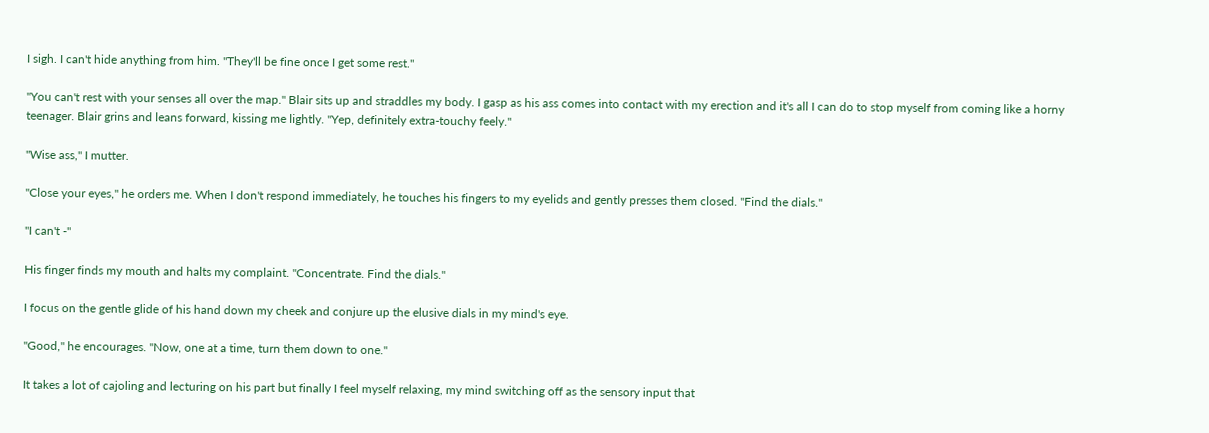I sigh. I can't hide anything from him. "They'll be fine once I get some rest."

"You can't rest with your senses all over the map." Blair sits up and straddles my body. I gasp as his ass comes into contact with my erection and it's all I can do to stop myself from coming like a horny teenager. Blair grins and leans forward, kissing me lightly. "Yep, definitely extra-touchy feely."

"Wise ass," I mutter.

"Close your eyes," he orders me. When I don't respond immediately, he touches his fingers to my eyelids and gently presses them closed. "Find the dials."

"I can't -"

His finger finds my mouth and halts my complaint. "Concentrate. Find the dials."

I focus on the gentle glide of his hand down my cheek and conjure up the elusive dials in my mind's eye.

"Good," he encourages. "Now, one at a time, turn them down to one."

It takes a lot of cajoling and lecturing on his part but finally I feel myself relaxing, my mind switching off as the sensory input that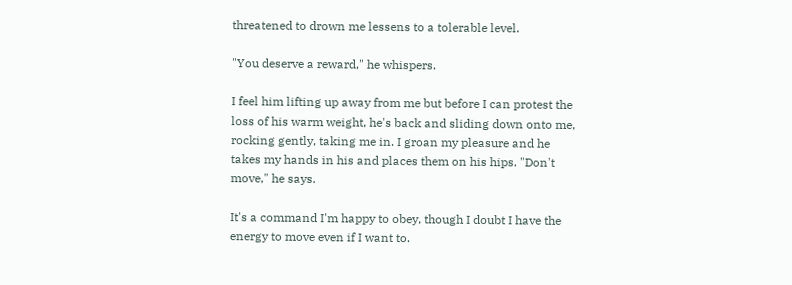threatened to drown me lessens to a tolerable level.

"You deserve a reward," he whispers.

I feel him lifting up away from me but before I can protest the loss of his warm weight, he's back and sliding down onto me, rocking gently, taking me in. I groan my pleasure and he takes my hands in his and places them on his hips. "Don't move," he says.

It's a command I'm happy to obey, though I doubt I have the energy to move even if I want to.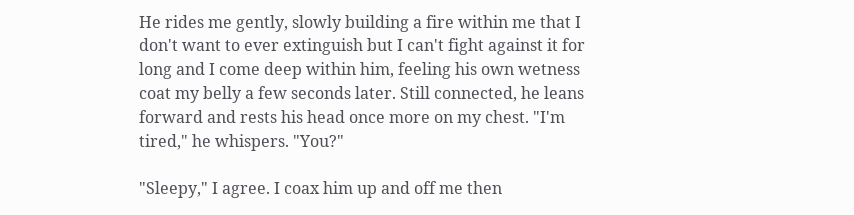He rides me gently, slowly building a fire within me that I don't want to ever extinguish but I can't fight against it for long and I come deep within him, feeling his own wetness coat my belly a few seconds later. Still connected, he leans forward and rests his head once more on my chest. "I'm tired," he whispers. "You?"

"Sleepy," I agree. I coax him up and off me then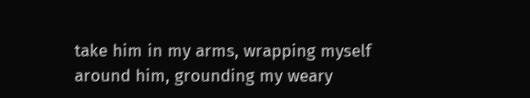take him in my arms, wrapping myself around him, grounding my weary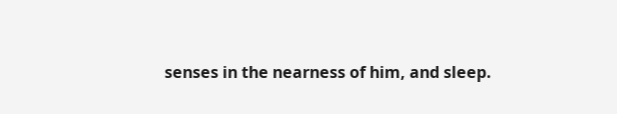senses in the nearness of him, and sleep.